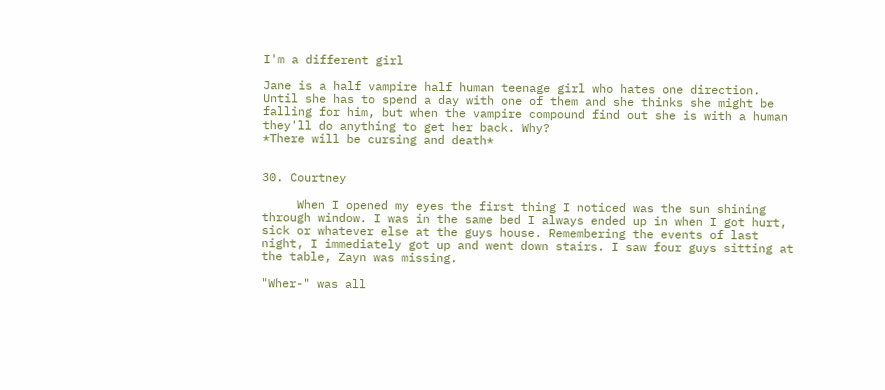I'm a different girl

Jane is a half vampire half human teenage girl who hates one direction. Until she has to spend a day with one of them and she thinks she might be falling for him, but when the vampire compound find out she is with a human they'll do anything to get her back. Why?
*There will be cursing and death*


30. Courtney

     When I opened my eyes the first thing I noticed was the sun shining through window. I was in the same bed I always ended up in when I got hurt, sick or whatever else at the guys house. Remembering the events of last night, I immediately got up and went down stairs. I saw four guys sitting at the table, Zayn was missing.

"Wher-" was all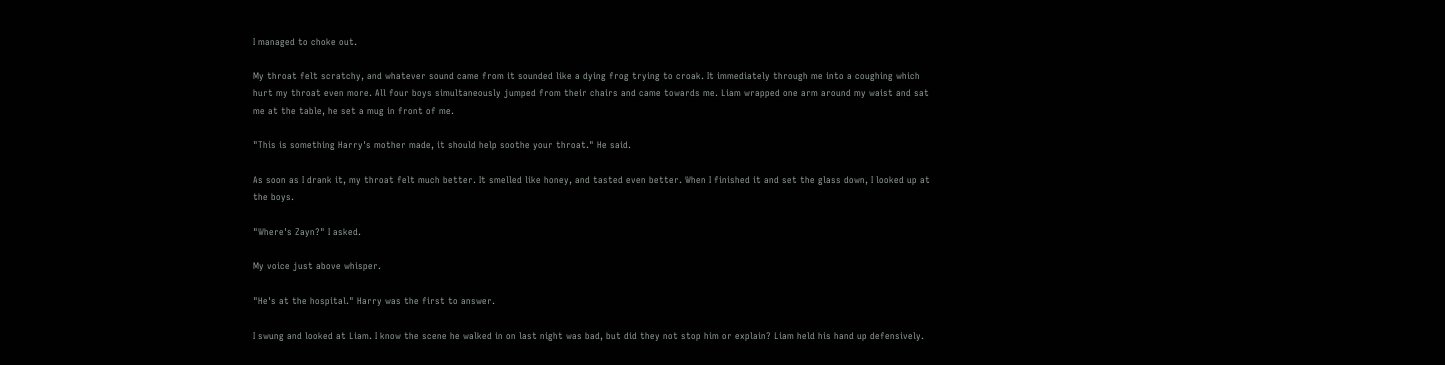I managed to choke out.

My throat felt scratchy, and whatever sound came from it sounded like a dying frog trying to croak. It immediately through me into a coughing which hurt my throat even more. All four boys simultaneously jumped from their chairs and came towards me. Liam wrapped one arm around my waist and sat me at the table, he set a mug in front of me.

"This is something Harry's mother made, it should help soothe your throat." He said.

As soon as I drank it, my throat felt much better. It smelled like honey, and tasted even better. When I finished it and set the glass down, I looked up at the boys.

"Where's Zayn?" I asked.

My voice just above whisper.

"He's at the hospital." Harry was the first to answer.

I swung and looked at Liam. I know the scene he walked in on last night was bad, but did they not stop him or explain? Liam held his hand up defensively.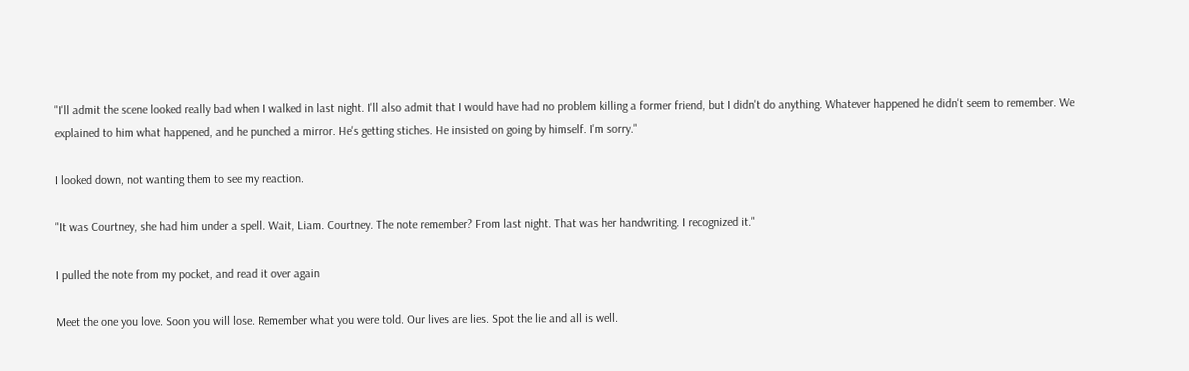"I'll admit the scene looked really bad when I walked in last night. I'll also admit that I would have had no problem killing a former friend, but I didn't do anything. Whatever happened he didn't seem to remember. We explained to him what happened, and he punched a mirror. He's getting stiches. He insisted on going by himself. I'm sorry."

I looked down, not wanting them to see my reaction.

"It was Courtney, she had him under a spell. Wait, Liam. Courtney. The note remember? From last night. That was her handwriting. I recognized it."

I pulled the note from my pocket, and read it over again

Meet the one you love. Soon you will lose. Remember what you were told. Our lives are lies. Spot the lie and all is well.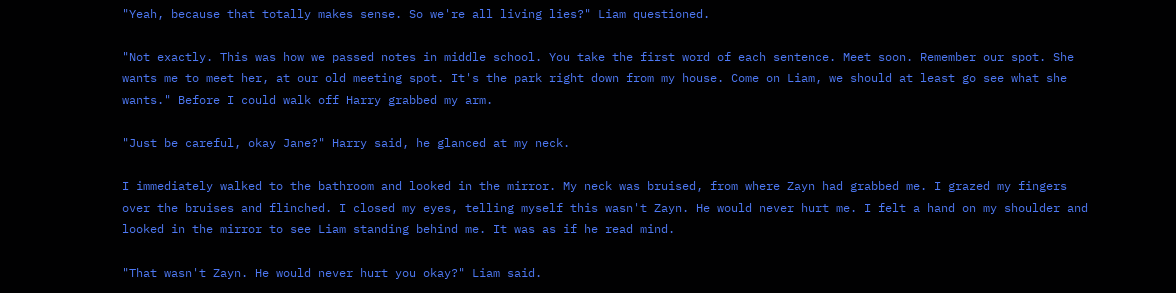"Yeah, because that totally makes sense. So we're all living lies?" Liam questioned.

"Not exactly. This was how we passed notes in middle school. You take the first word of each sentence. Meet soon. Remember our spot. She wants me to meet her, at our old meeting spot. It's the park right down from my house. Come on Liam, we should at least go see what she wants." Before I could walk off Harry grabbed my arm.

"Just be careful, okay Jane?" Harry said, he glanced at my neck.

I immediately walked to the bathroom and looked in the mirror. My neck was bruised, from where Zayn had grabbed me. I grazed my fingers over the bruises and flinched. I closed my eyes, telling myself this wasn't Zayn. He would never hurt me. I felt a hand on my shoulder and looked in the mirror to see Liam standing behind me. It was as if he read mind.

"That wasn't Zayn. He would never hurt you okay?" Liam said.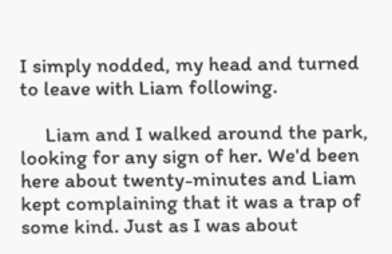I simply nodded, my head and turned to leave with Liam following.

     Liam and I walked around the park, looking for any sign of her. We'd been here about twenty-minutes and Liam kept complaining that it was a trap of some kind. Just as I was about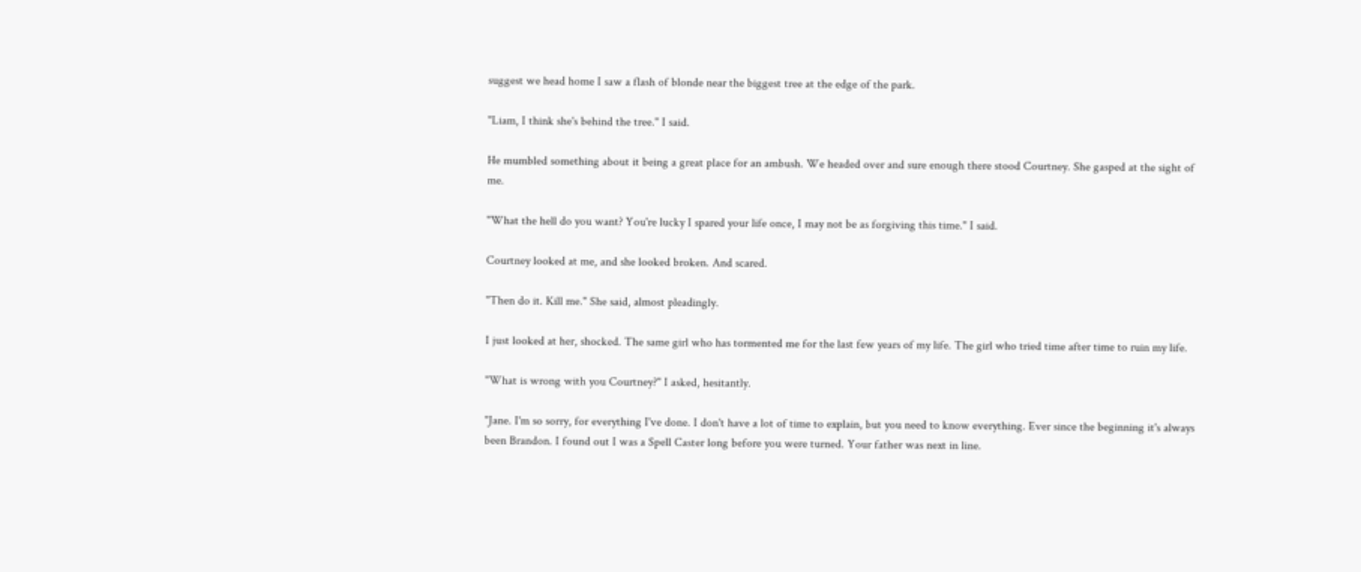suggest we head home I saw a flash of blonde near the biggest tree at the edge of the park.

"Liam, I think she's behind the tree.'' I said.

He mumbled something about it being a great place for an ambush. We headed over and sure enough there stood Courtney. She gasped at the sight of me.

"What the hell do you want? You're lucky I spared your life once, I may not be as forgiving this time." I said.

Courtney looked at me, and she looked broken. And scared.

"Then do it. Kill me." She said, almost pleadingly.

I just looked at her, shocked. The same girl who has tormented me for the last few years of my life. The girl who tried time after time to ruin my life.

"What is wrong with you Courtney?" I asked, hesitantly.

"Jane. I'm so sorry, for everything I've done. I don't have a lot of time to explain, but you need to know everything. Ever since the beginning it's always been Brandon. I found out I was a Spell Caster long before you were turned. Your father was next in line.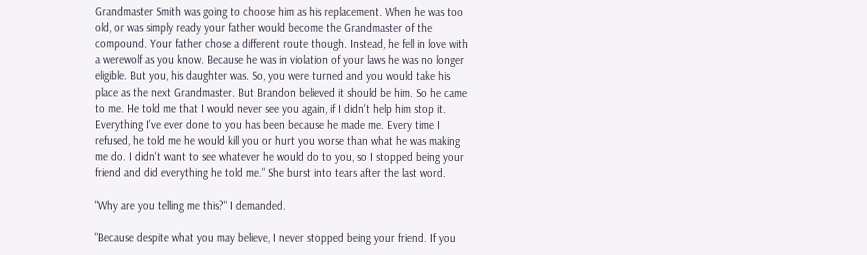Grandmaster Smith was going to choose him as his replacement. When he was too old, or was simply ready your father would become the Grandmaster of the compound. Your father chose a different route though. Instead, he fell in love with a werewolf as you know. Because he was in violation of your laws he was no longer eligible. But you, his daughter was. So, you were turned and you would take his place as the next Grandmaster. But Brandon believed it should be him. So he came to me. He told me that I would never see you again, if I didn't help him stop it. Everything I've ever done to you has been because he made me. Every time I refused, he told me he would kill you or hurt you worse than what he was making me do. I didn't want to see whatever he would do to you, so I stopped being your friend and did everything he told me." She burst into tears after the last word.

"Why are you telling me this?" I demanded.

"Because despite what you may believe, I never stopped being your friend. If you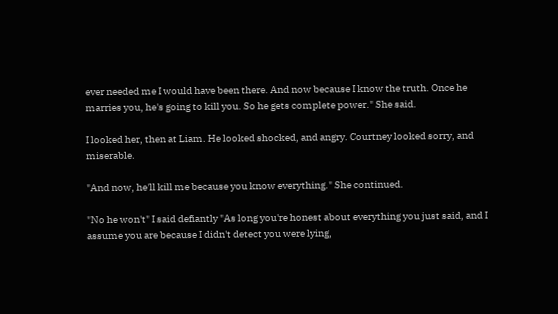ever needed me I would have been there. And now because I know the truth. Once he marries you, he's going to kill you. So he gets complete power." She said.

I looked her, then at Liam. He looked shocked, and angry. Courtney looked sorry, and miserable.

"And now, he'll kill me because you know everything." She continued.

"No he won't" I said defiantly "As long you're honest about everything you just said, and I assume you are because I didn't detect you were lying,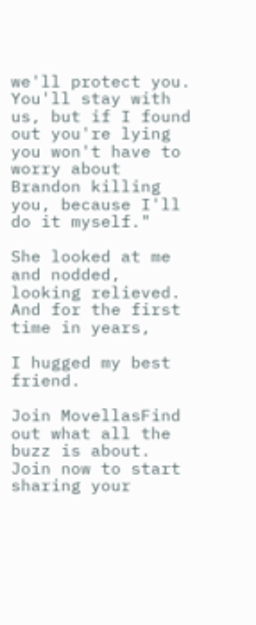we'll protect you. You'll stay with us, but if I found out you're lying you won't have to worry about Brandon killing you, because I'll do it myself."

She looked at me and nodded, looking relieved. And for the first time in years,

I hugged my best friend.

Join MovellasFind out what all the buzz is about. Join now to start sharing your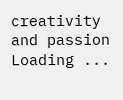creativity and passion
Loading ...